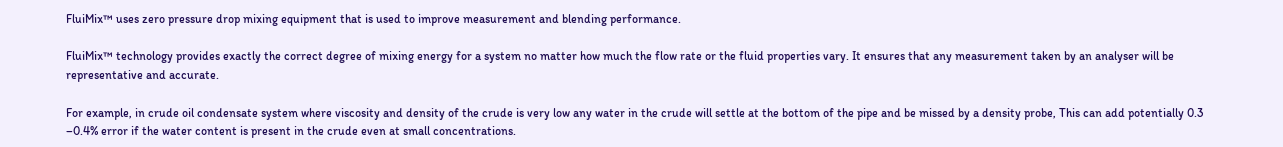FluiMix™ uses zero pressure drop mixing equipment that is used to improve measurement and blending performance.

FluiMix™ technology provides exactly the correct degree of mixing energy for a system no matter how much the flow rate or the fluid properties vary. It ensures that any measurement taken by an analyser will be representative and accurate.

For example, in crude oil condensate system where viscosity and density of the crude is very low any water in the crude will settle at the bottom of the pipe and be missed by a density probe, This can add potentially 0.3 –0.4% error if the water content is present in the crude even at small concentrations.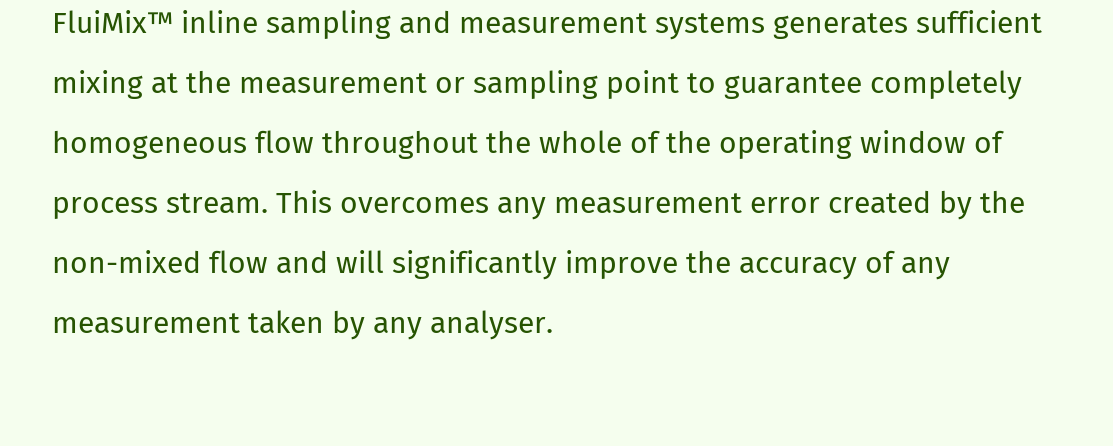FluiMix™ inline sampling and measurement systems generates sufficient mixing at the measurement or sampling point to guarantee completely homogeneous flow throughout the whole of the operating window of process stream. This overcomes any measurement error created by the non-mixed flow and will significantly improve the accuracy of any measurement taken by any analyser.